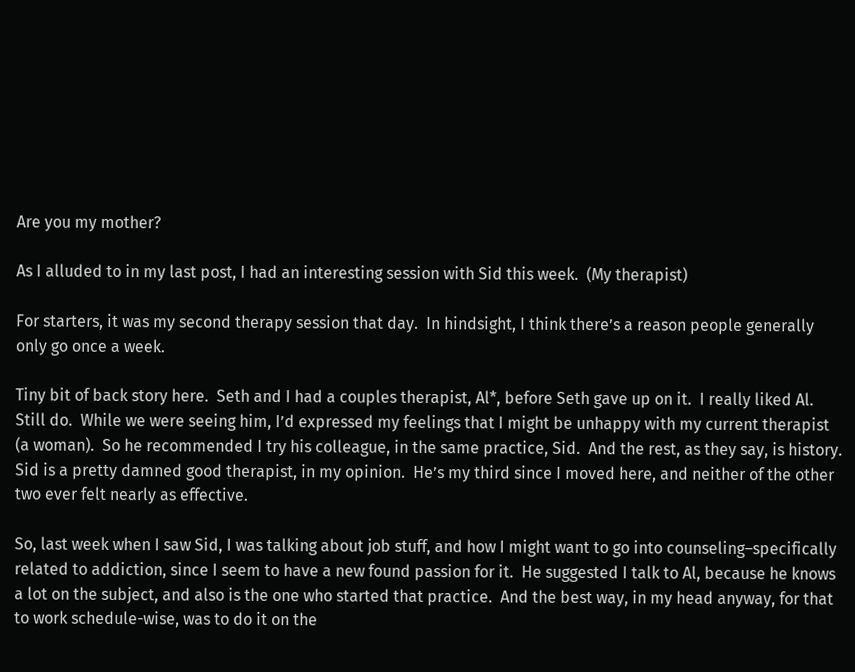Are you my mother?

As I alluded to in my last post, I had an interesting session with Sid this week.  (My therapist)

For starters, it was my second therapy session that day.  In hindsight, I think there’s a reason people generally only go once a week.

Tiny bit of back story here.  Seth and I had a couples therapist, Al*, before Seth gave up on it.  I really liked Al.  Still do.  While we were seeing him, I’d expressed my feelings that I might be unhappy with my current therapist (a woman).  So he recommended I try his colleague, in the same practice, Sid.  And the rest, as they say, is history.  Sid is a pretty damned good therapist, in my opinion.  He’s my third since I moved here, and neither of the other two ever felt nearly as effective.

So, last week when I saw Sid, I was talking about job stuff, and how I might want to go into counseling–specifically related to addiction, since I seem to have a new found passion for it.  He suggested I talk to Al, because he knows a lot on the subject, and also is the one who started that practice.  And the best way, in my head anyway, for that to work schedule-wise, was to do it on the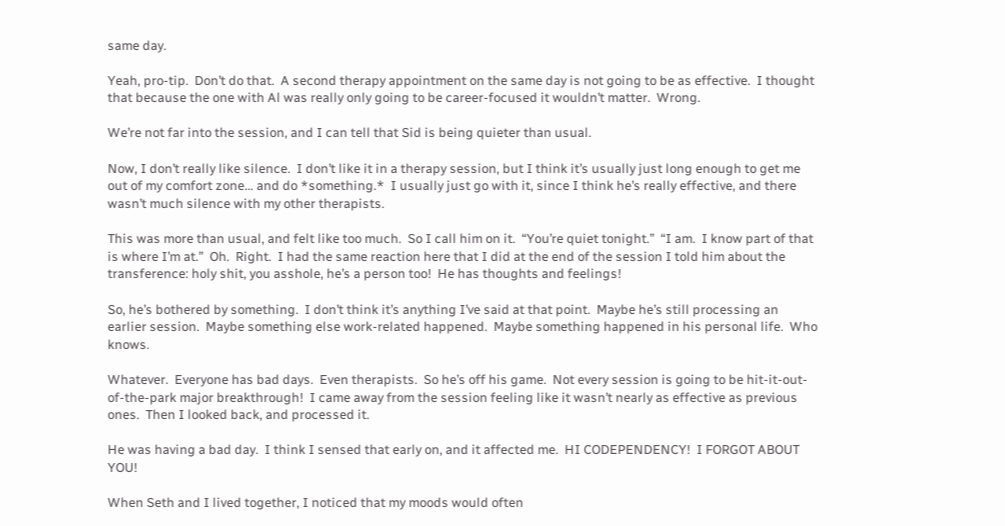same day.

Yeah, pro-tip.  Don’t do that.  A second therapy appointment on the same day is not going to be as effective.  I thought that because the one with Al was really only going to be career-focused it wouldn’t matter.  Wrong.

We’re not far into the session, and I can tell that Sid is being quieter than usual.

Now, I don’t really like silence.  I don’t like it in a therapy session, but I think it’s usually just long enough to get me out of my comfort zone… and do *something.*  I usually just go with it, since I think he’s really effective, and there wasn’t much silence with my other therapists.

This was more than usual, and felt like too much.  So I call him on it.  “You’re quiet tonight.”  “I am.  I know part of that is where I’m at.”  Oh.  Right.  I had the same reaction here that I did at the end of the session I told him about the transference: holy shit, you asshole, he’s a person too!  He has thoughts and feelings!

So, he’s bothered by something.  I don’t think it’s anything I’ve said at that point.  Maybe he’s still processing an earlier session.  Maybe something else work-related happened.  Maybe something happened in his personal life.  Who knows.

Whatever.  Everyone has bad days.  Even therapists.  So he’s off his game.  Not every session is going to be hit-it-out-of-the-park major breakthrough!  I came away from the session feeling like it wasn’t nearly as effective as previous ones.  Then I looked back, and processed it.

He was having a bad day.  I think I sensed that early on, and it affected me.  HI CODEPENDENCY!  I FORGOT ABOUT YOU!

When Seth and I lived together, I noticed that my moods would often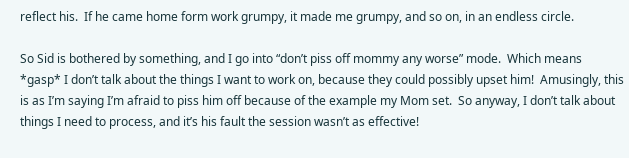reflect his.  If he came home form work grumpy, it made me grumpy, and so on, in an endless circle.

So Sid is bothered by something, and I go into “don’t piss off mommy any worse” mode.  Which means *gasp* I don’t talk about the things I want to work on, because they could possibly upset him!  Amusingly, this is as I’m saying I’m afraid to piss him off because of the example my Mom set.  So anyway, I don’t talk about things I need to process, and it’s his fault the session wasn’t as effective!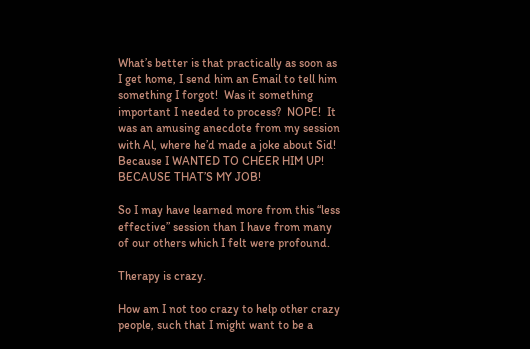What’s better is that practically as soon as I get home, I send him an Email to tell him something I forgot!  Was it something important I needed to process?  NOPE!  It was an amusing anecdote from my session with Al, where he’d made a joke about Sid!  Because I WANTED TO CHEER HIM UP!  BECAUSE THAT’S MY JOB!

So I may have learned more from this “less effective” session than I have from many of our others which I felt were profound.

Therapy is crazy.

How am I not too crazy to help other crazy people, such that I might want to be a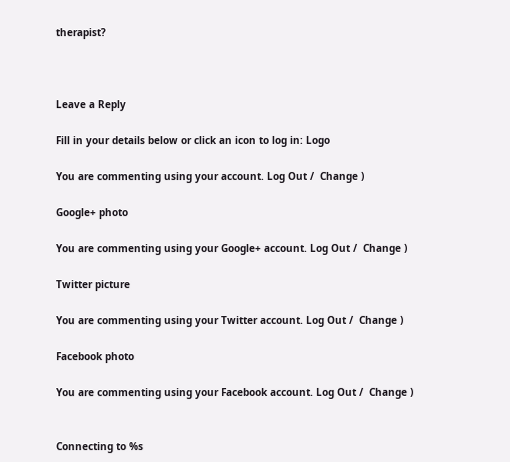therapist?



Leave a Reply

Fill in your details below or click an icon to log in: Logo

You are commenting using your account. Log Out /  Change )

Google+ photo

You are commenting using your Google+ account. Log Out /  Change )

Twitter picture

You are commenting using your Twitter account. Log Out /  Change )

Facebook photo

You are commenting using your Facebook account. Log Out /  Change )


Connecting to %s